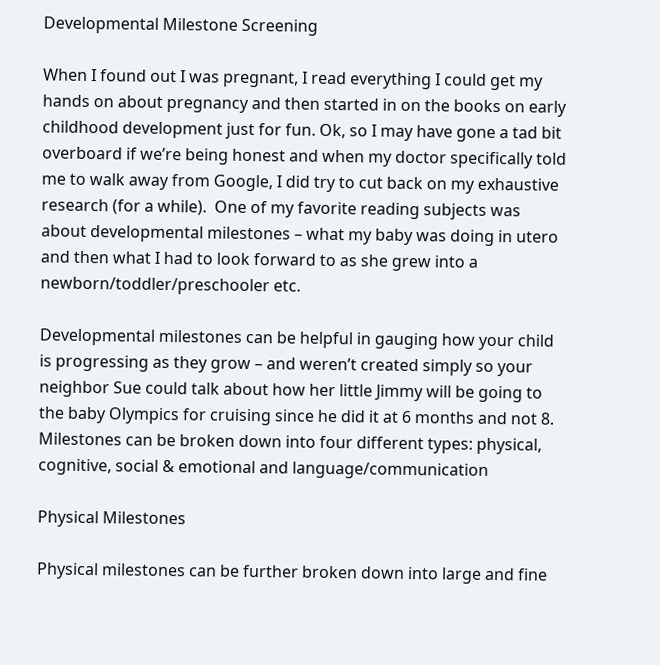Developmental Milestone Screening

When I found out I was pregnant, I read everything I could get my hands on about pregnancy and then started in on the books on early childhood development just for fun. Ok, so I may have gone a tad bit overboard if we’re being honest and when my doctor specifically told me to walk away from Google, I did try to cut back on my exhaustive research (for a while).  One of my favorite reading subjects was about developmental milestones – what my baby was doing in utero and then what I had to look forward to as she grew into a newborn/toddler/preschooler etc.

Developmental milestones can be helpful in gauging how your child is progressing as they grow – and weren’t created simply so your neighbor Sue could talk about how her little Jimmy will be going to the baby Olympics for cruising since he did it at 6 months and not 8.  Milestones can be broken down into four different types: physical, cognitive, social & emotional and language/communication

Physical Milestones

Physical milestones can be further broken down into large and fine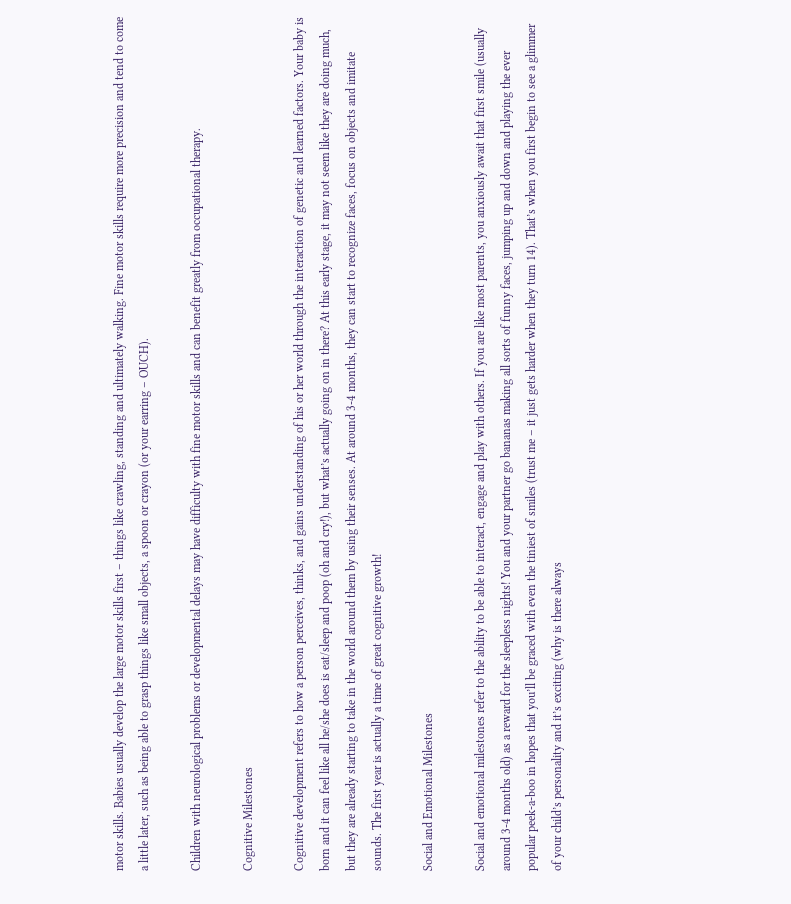motor skills. Babies usually develop the large motor skills first – things like crawling, standing and ultimately walking. Fine motor skills require more precision and tend to come a little later, such as being able to grasp things like small objects, a spoon or crayon (or your earring – OUCH).

Children with neurological problems or developmental delays may have difficulty with fine motor skills and can benefit greatly from occupational therapy.

Cognitive Milestones

Cognitive development refers to how a person perceives, thinks, and gains understanding of his or her world through the interaction of genetic and learned factors. Your baby is born and it can feel like all he/she does is eat/sleep and poop (oh and cry!), but what’s actually going on in there? At this early stage, it may not seem like they are doing much, but they are already starting to take in the world around them by using their senses. At around 3-4 months, they can start to recognize faces, focus on objects and imitate sounds. The first year is actually a time of great cognitive growth!

Social and Emotional Milestones

Social and emotional milestones refer to the ability to be able to interact, engage and play with others. If you are like most parents, you anxiously await that first smile (usually around 3-4 months old) as a reward for the sleepless nights! You and your partner go bananas making all sorts of funny faces, jumping up and down and playing the ever popular peek-a-boo in hopes that you’ll be graced with even the tiniest of smiles (trust me – it just gets harder when they turn 14). That’s when you first begin to see a glimmer of your child’s personality and it’s exciting (why is there always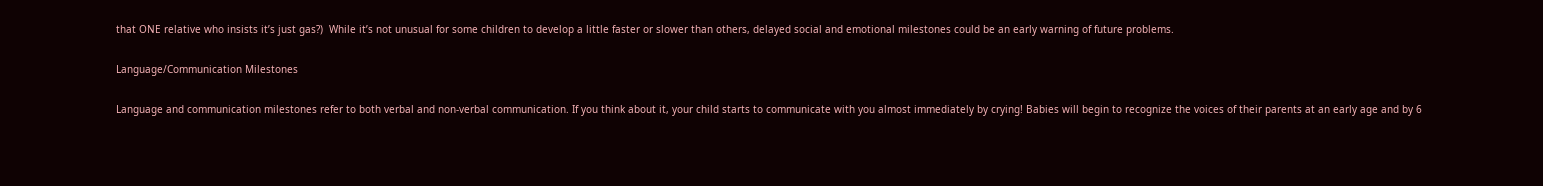that ONE relative who insists it’s just gas?)  While it’s not unusual for some children to develop a little faster or slower than others, delayed social and emotional milestones could be an early warning of future problems.

Language/Communication Milestones

Language and communication milestones refer to both verbal and non-verbal communication. If you think about it, your child starts to communicate with you almost immediately by crying! Babies will begin to recognize the voices of their parents at an early age and by 6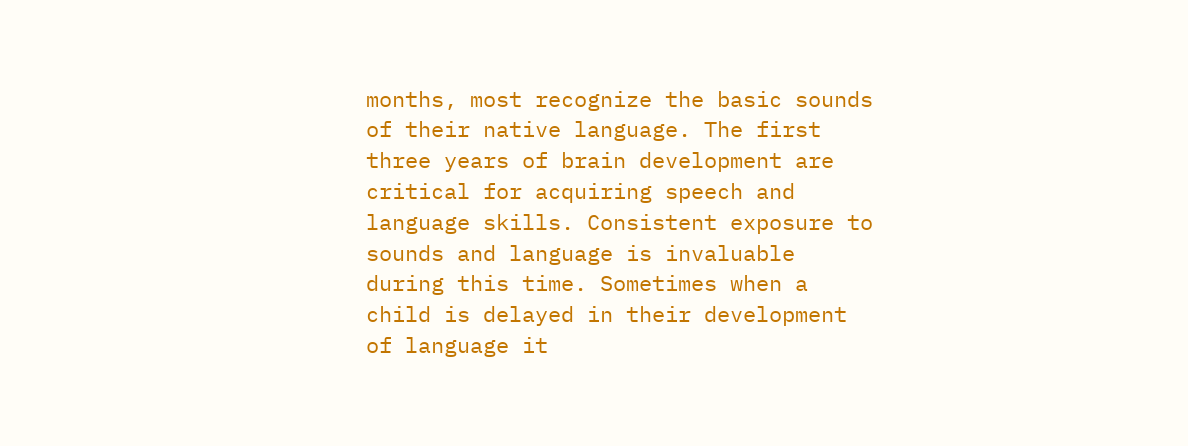months, most recognize the basic sounds of their native language. The first three years of brain development are critical for acquiring speech and language skills. Consistent exposure to sounds and language is invaluable during this time. Sometimes when a child is delayed in their development of language it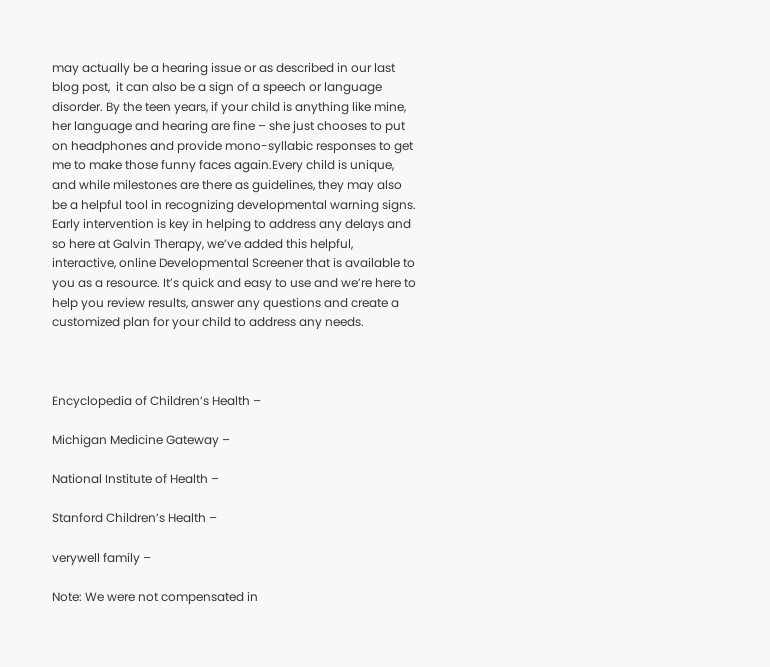may actually be a hearing issue or as described in our last blog post,  it can also be a sign of a speech or language disorder. By the teen years, if your child is anything like mine, her language and hearing are fine – she just chooses to put on headphones and provide mono-syllabic responses to get me to make those funny faces again.Every child is unique, and while milestones are there as guidelines, they may also be a helpful tool in recognizing developmental warning signs. Early intervention is key in helping to address any delays and so here at Galvin Therapy, we’ve added this helpful, interactive, online Developmental Screener that is available to you as a resource. It’s quick and easy to use and we’re here to help you review results, answer any questions and create a customized plan for your child to address any needs.



Encyclopedia of Children’s Health –

Michigan Medicine Gateway –

National Institute of Health –

Stanford Children’s Health –

verywell family –

Note: We were not compensated in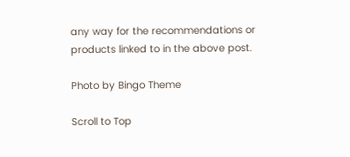any way for the recommendations or products linked to in the above post.

Photo by Bingo Theme

Scroll to Top